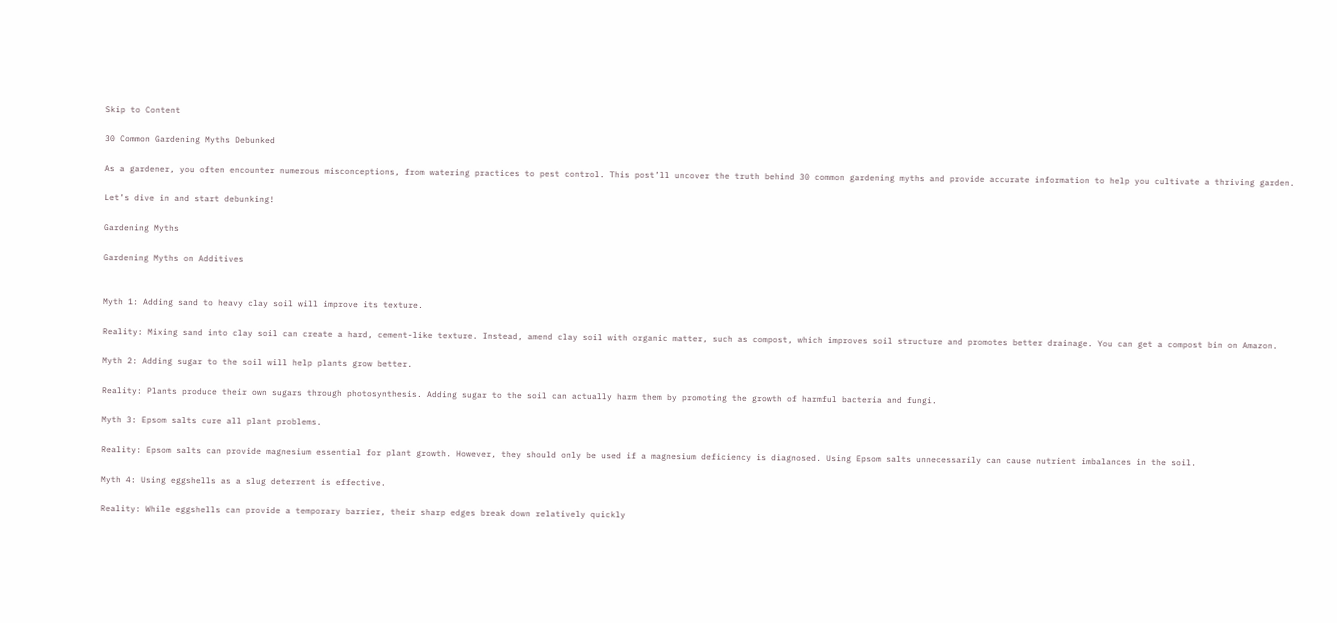Skip to Content

30 Common Gardening Myths Debunked

As a gardener, you often encounter numerous misconceptions, from watering practices to pest control. This post’ll uncover the truth behind 30 common gardening myths and provide accurate information to help you cultivate a thriving garden.

Let’s dive in and start debunking!

Gardening Myths

Gardening Myths on Additives


Myth 1: Adding sand to heavy clay soil will improve its texture.

Reality: Mixing sand into clay soil can create a hard, cement-like texture. Instead, amend clay soil with organic matter, such as compost, which improves soil structure and promotes better drainage. You can get a compost bin on Amazon.

Myth 2: Adding sugar to the soil will help plants grow better.

Reality: Plants produce their own sugars through photosynthesis. Adding sugar to the soil can actually harm them by promoting the growth of harmful bacteria and fungi.

Myth 3: Epsom salts cure all plant problems.

Reality: Epsom salts can provide magnesium essential for plant growth. However, they should only be used if a magnesium deficiency is diagnosed. Using Epsom salts unnecessarily can cause nutrient imbalances in the soil.

Myth 4: Using eggshells as a slug deterrent is effective.

Reality: While eggshells can provide a temporary barrier, their sharp edges break down relatively quickly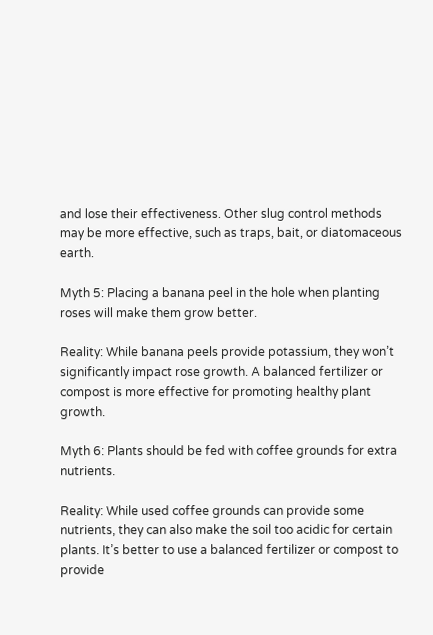and lose their effectiveness. Other slug control methods may be more effective, such as traps, bait, or diatomaceous earth.

Myth 5: Placing a banana peel in the hole when planting roses will make them grow better.

Reality: While banana peels provide potassium, they won’t significantly impact rose growth. A balanced fertilizer or compost is more effective for promoting healthy plant growth.

Myth 6: Plants should be fed with coffee grounds for extra nutrients.

Reality: While used coffee grounds can provide some nutrients, they can also make the soil too acidic for certain plants. It’s better to use a balanced fertilizer or compost to provide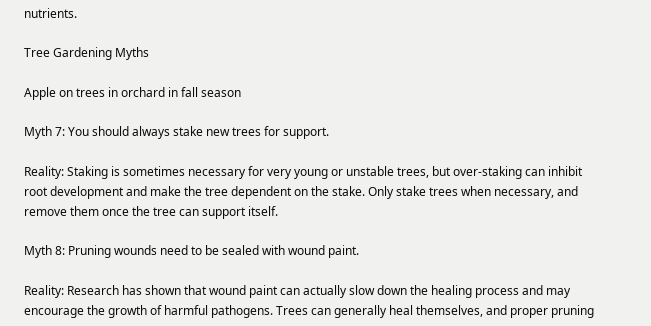nutrients.

Tree Gardening Myths

Apple on trees in orchard in fall season

Myth 7: You should always stake new trees for support.

Reality: Staking is sometimes necessary for very young or unstable trees, but over-staking can inhibit root development and make the tree dependent on the stake. Only stake trees when necessary, and remove them once the tree can support itself.

Myth 8: Pruning wounds need to be sealed with wound paint.

Reality: Research has shown that wound paint can actually slow down the healing process and may encourage the growth of harmful pathogens. Trees can generally heal themselves, and proper pruning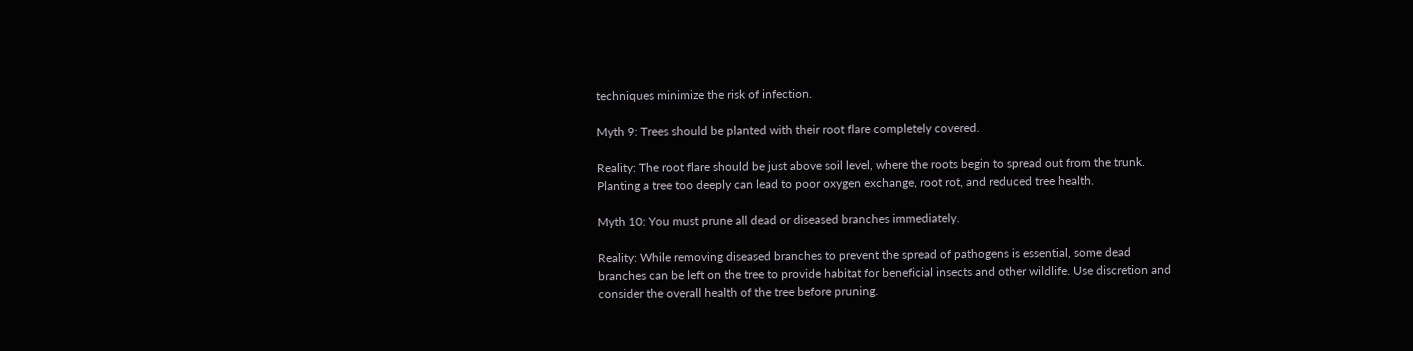techniques minimize the risk of infection.

Myth 9: Trees should be planted with their root flare completely covered.

Reality: The root flare should be just above soil level, where the roots begin to spread out from the trunk. Planting a tree too deeply can lead to poor oxygen exchange, root rot, and reduced tree health.

Myth 10: You must prune all dead or diseased branches immediately.

Reality: While removing diseased branches to prevent the spread of pathogens is essential, some dead branches can be left on the tree to provide habitat for beneficial insects and other wildlife. Use discretion and consider the overall health of the tree before pruning.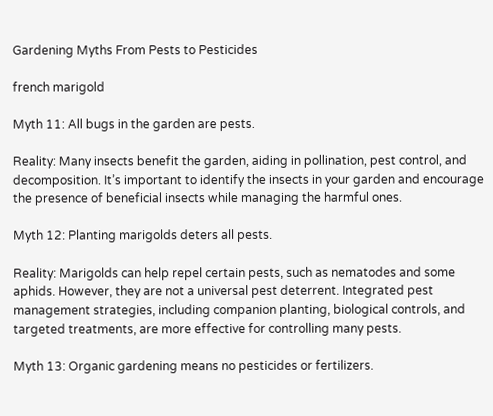Gardening Myths From Pests to Pesticides

french marigold

Myth 11: All bugs in the garden are pests.

Reality: Many insects benefit the garden, aiding in pollination, pest control, and decomposition. It’s important to identify the insects in your garden and encourage the presence of beneficial insects while managing the harmful ones.

Myth 12: Planting marigolds deters all pests.

Reality: Marigolds can help repel certain pests, such as nematodes and some aphids. However, they are not a universal pest deterrent. Integrated pest management strategies, including companion planting, biological controls, and targeted treatments, are more effective for controlling many pests.

Myth 13: Organic gardening means no pesticides or fertilizers.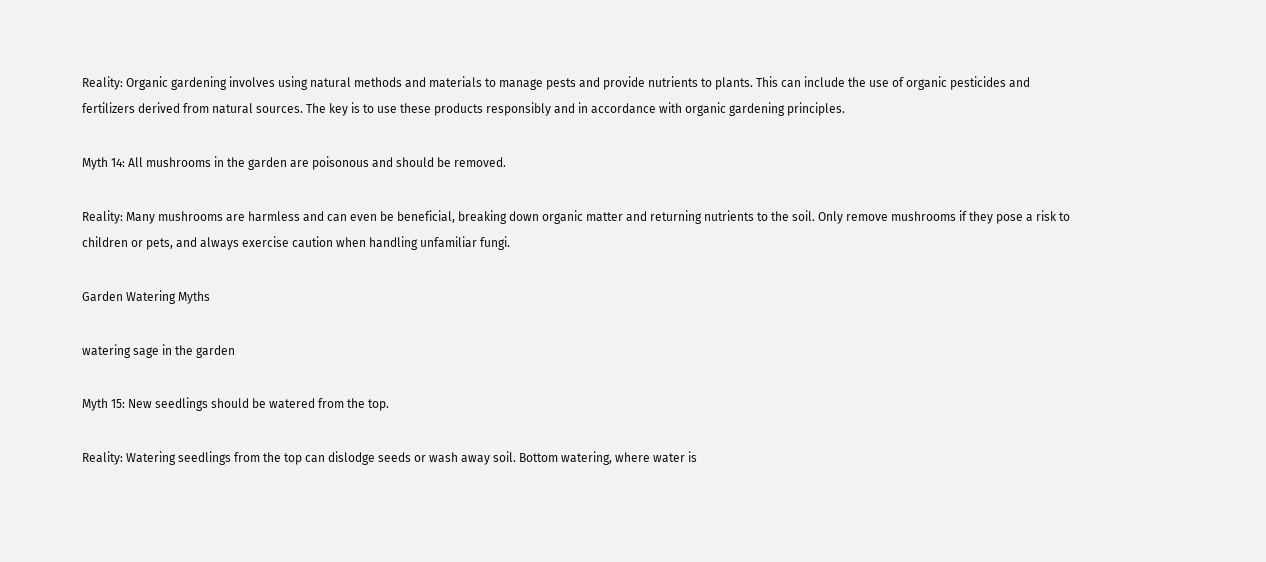Reality: Organic gardening involves using natural methods and materials to manage pests and provide nutrients to plants. This can include the use of organic pesticides and fertilizers derived from natural sources. The key is to use these products responsibly and in accordance with organic gardening principles.

Myth 14: All mushrooms in the garden are poisonous and should be removed.

Reality: Many mushrooms are harmless and can even be beneficial, breaking down organic matter and returning nutrients to the soil. Only remove mushrooms if they pose a risk to children or pets, and always exercise caution when handling unfamiliar fungi.

Garden Watering Myths

watering sage in the garden

Myth 15: New seedlings should be watered from the top.

Reality: Watering seedlings from the top can dislodge seeds or wash away soil. Bottom watering, where water is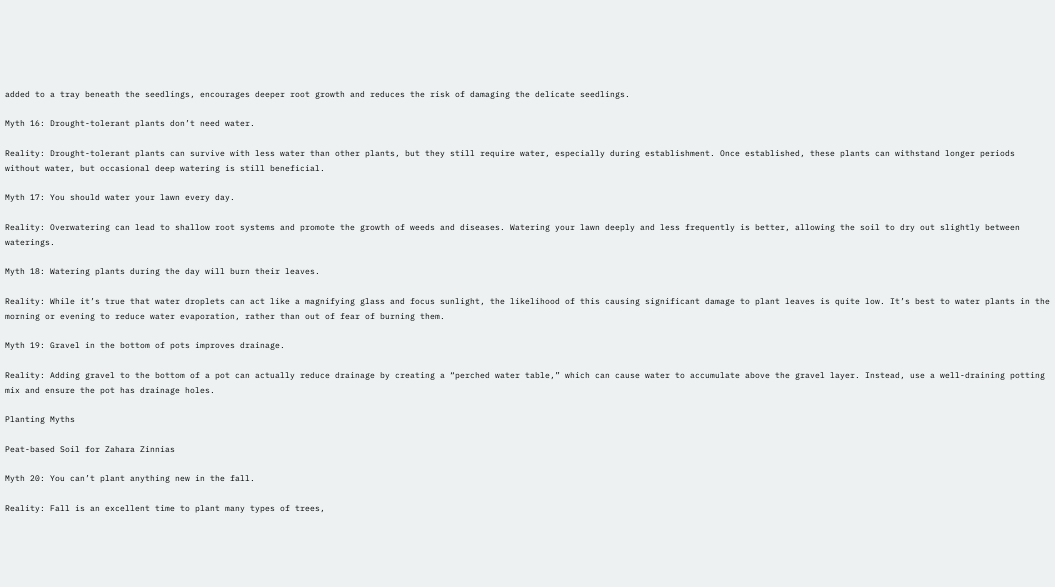added to a tray beneath the seedlings, encourages deeper root growth and reduces the risk of damaging the delicate seedlings.

Myth 16: Drought-tolerant plants don’t need water.

Reality: Drought-tolerant plants can survive with less water than other plants, but they still require water, especially during establishment. Once established, these plants can withstand longer periods without water, but occasional deep watering is still beneficial.

Myth 17: You should water your lawn every day.

Reality: Overwatering can lead to shallow root systems and promote the growth of weeds and diseases. Watering your lawn deeply and less frequently is better, allowing the soil to dry out slightly between waterings.

Myth 18: Watering plants during the day will burn their leaves.

Reality: While it’s true that water droplets can act like a magnifying glass and focus sunlight, the likelihood of this causing significant damage to plant leaves is quite low. It’s best to water plants in the morning or evening to reduce water evaporation, rather than out of fear of burning them.

Myth 19: Gravel in the bottom of pots improves drainage.

Reality: Adding gravel to the bottom of a pot can actually reduce drainage by creating a “perched water table,” which can cause water to accumulate above the gravel layer. Instead, use a well-draining potting mix and ensure the pot has drainage holes.

Planting Myths

Peat-based Soil for Zahara Zinnias

Myth 20: You can’t plant anything new in the fall.

Reality: Fall is an excellent time to plant many types of trees,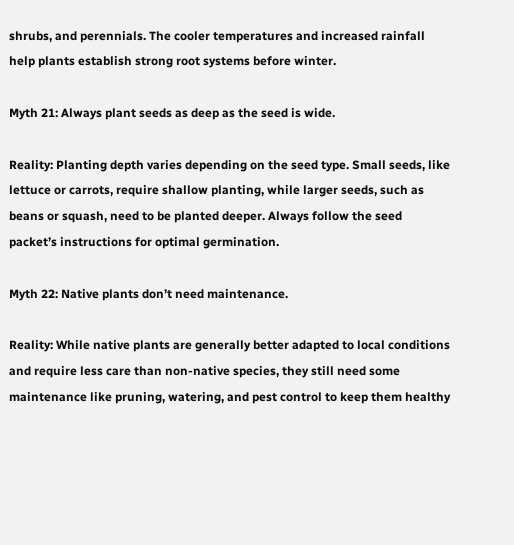shrubs, and perennials. The cooler temperatures and increased rainfall help plants establish strong root systems before winter.

Myth 21: Always plant seeds as deep as the seed is wide.

Reality: Planting depth varies depending on the seed type. Small seeds, like lettuce or carrots, require shallow planting, while larger seeds, such as beans or squash, need to be planted deeper. Always follow the seed packet’s instructions for optimal germination.

Myth 22: Native plants don’t need maintenance.

Reality: While native plants are generally better adapted to local conditions and require less care than non-native species, they still need some maintenance like pruning, watering, and pest control to keep them healthy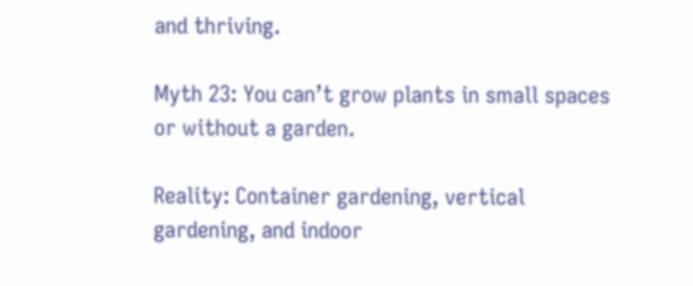and thriving.

Myth 23: You can’t grow plants in small spaces or without a garden.

Reality: Container gardening, vertical gardening, and indoor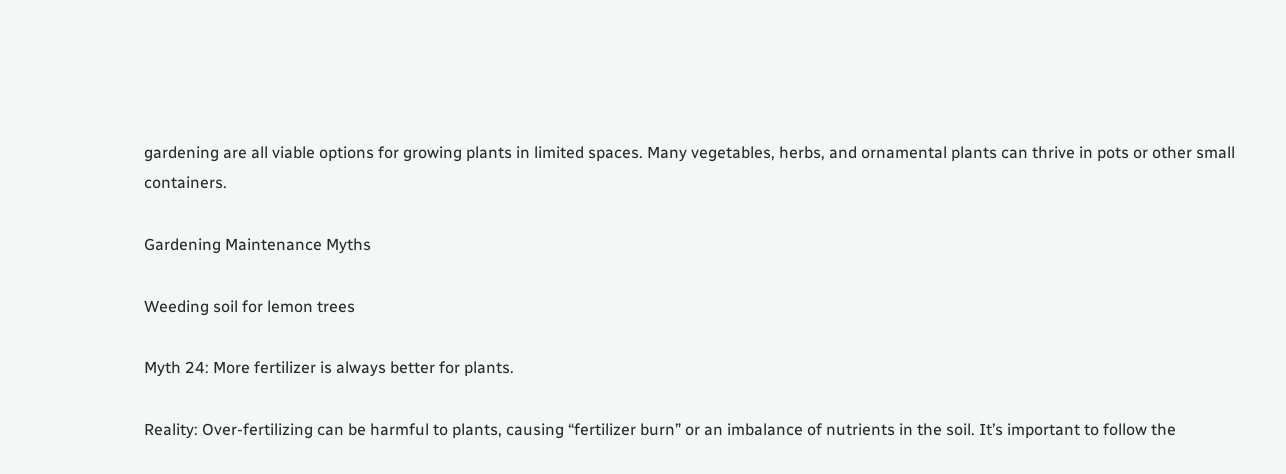gardening are all viable options for growing plants in limited spaces. Many vegetables, herbs, and ornamental plants can thrive in pots or other small containers.

Gardening Maintenance Myths

Weeding soil for lemon trees

Myth 24: More fertilizer is always better for plants.

Reality: Over-fertilizing can be harmful to plants, causing “fertilizer burn” or an imbalance of nutrients in the soil. It’s important to follow the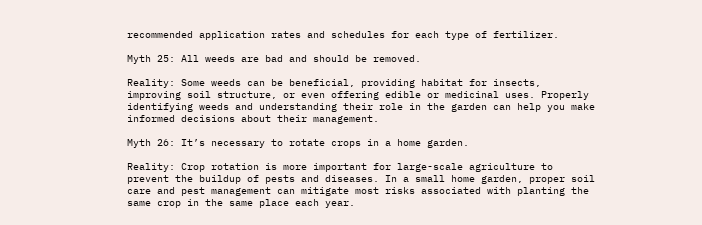recommended application rates and schedules for each type of fertilizer.

Myth 25: All weeds are bad and should be removed.

Reality: Some weeds can be beneficial, providing habitat for insects, improving soil structure, or even offering edible or medicinal uses. Properly identifying weeds and understanding their role in the garden can help you make informed decisions about their management.

Myth 26: It’s necessary to rotate crops in a home garden.

Reality: Crop rotation is more important for large-scale agriculture to prevent the buildup of pests and diseases. In a small home garden, proper soil care and pest management can mitigate most risks associated with planting the same crop in the same place each year.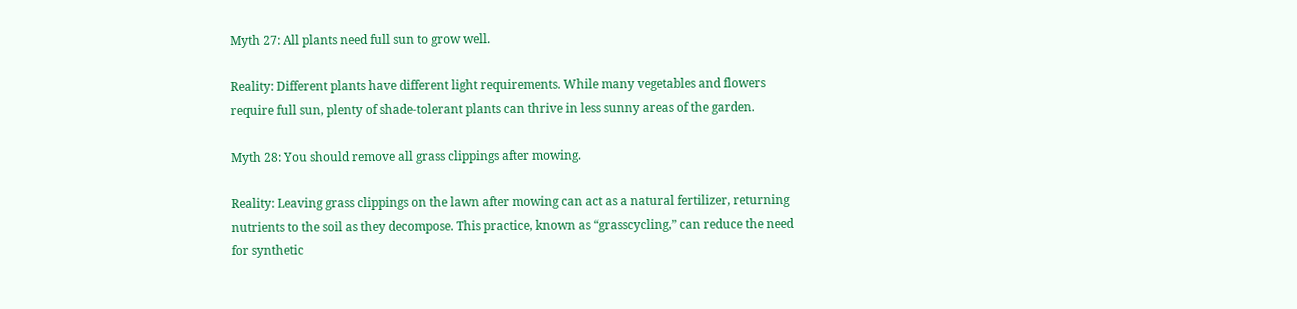Myth 27: All plants need full sun to grow well.

Reality: Different plants have different light requirements. While many vegetables and flowers require full sun, plenty of shade-tolerant plants can thrive in less sunny areas of the garden.

Myth 28: You should remove all grass clippings after mowing.

Reality: Leaving grass clippings on the lawn after mowing can act as a natural fertilizer, returning nutrients to the soil as they decompose. This practice, known as “grasscycling,” can reduce the need for synthetic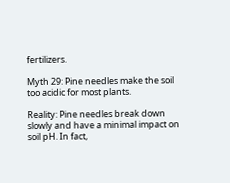fertilizers.

Myth 29: Pine needles make the soil too acidic for most plants.

Reality: Pine needles break down slowly and have a minimal impact on soil pH. In fact,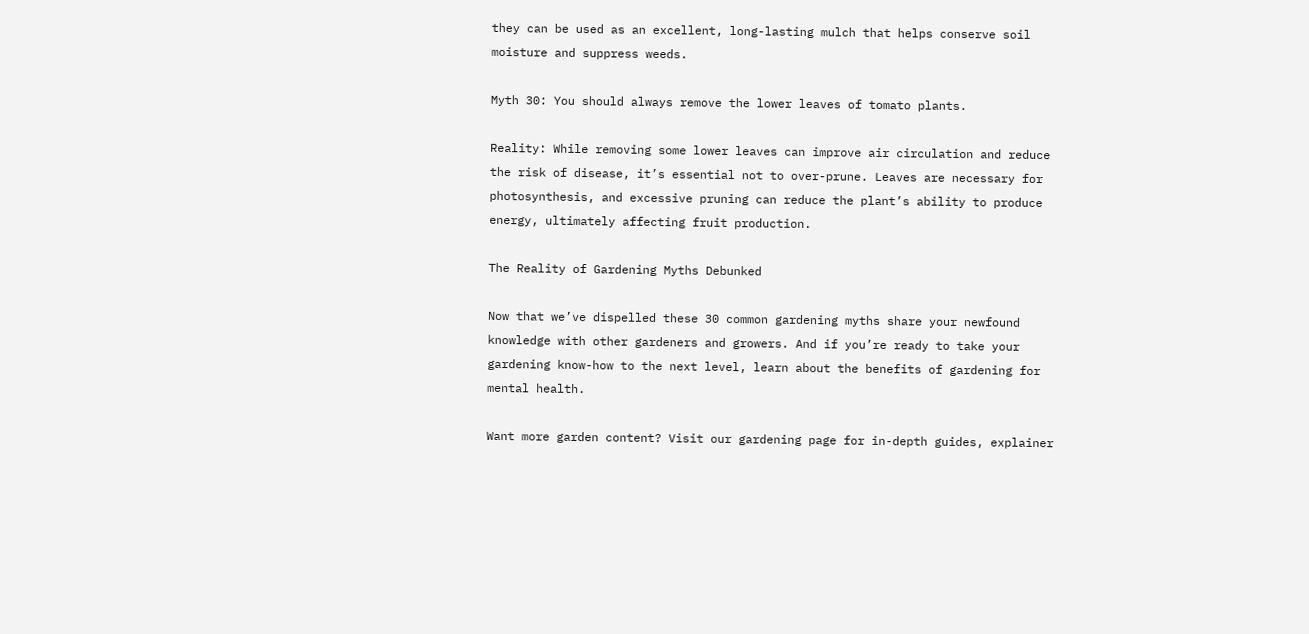they can be used as an excellent, long-lasting mulch that helps conserve soil moisture and suppress weeds.

Myth 30: You should always remove the lower leaves of tomato plants.

Reality: While removing some lower leaves can improve air circulation and reduce the risk of disease, it’s essential not to over-prune. Leaves are necessary for photosynthesis, and excessive pruning can reduce the plant’s ability to produce energy, ultimately affecting fruit production.

The Reality of Gardening Myths Debunked

Now that we’ve dispelled these 30 common gardening myths share your newfound knowledge with other gardeners and growers. And if you’re ready to take your gardening know-how to the next level, learn about the benefits of gardening for mental health.

Want more garden content? Visit our gardening page for in-depth guides, explainer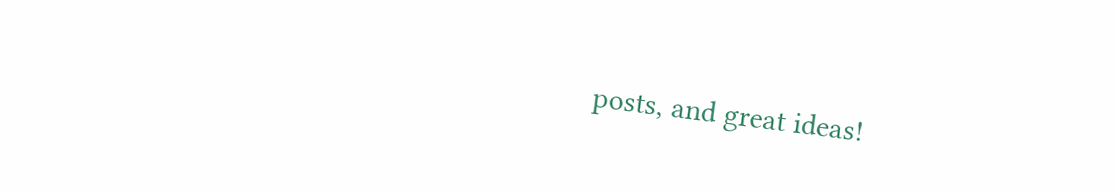posts, and great ideas!